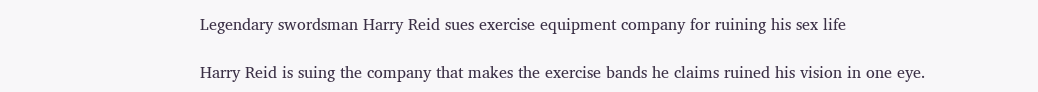Legendary swordsman Harry Reid sues exercise equipment company for ruining his sex life

Harry Reid is suing the company that makes the exercise bands he claims ruined his vision in one eye.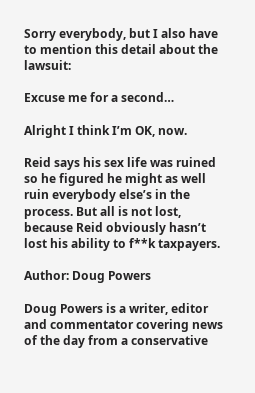Sorry everybody, but I also have to mention this detail about the lawsuit:

Excuse me for a second…

Alright I think I’m OK, now.

Reid says his sex life was ruined so he figured he might as well ruin everybody else’s in the process. But all is not lost, because Reid obviously hasn’t lost his ability to f**k taxpayers.

Author: Doug Powers

Doug Powers is a writer, editor and commentator covering news of the day from a conservative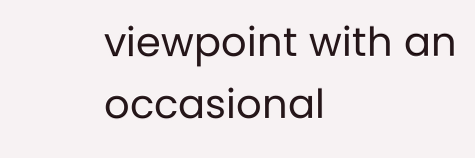viewpoint with an occasional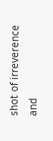shot of irreverence and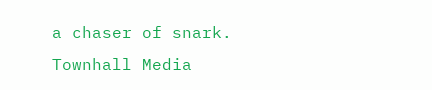a chaser of snark. Townhall Media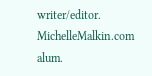writer/editor. MichelleMalkin.com alum.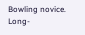Bowling novice. Long-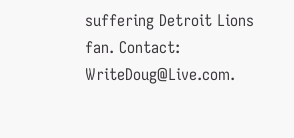suffering Detroit Lions fan. Contact: WriteDoug@Live.com.